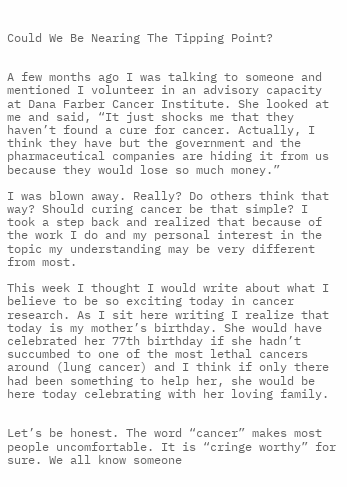Could We Be Nearing The Tipping Point?


A few months ago I was talking to someone and mentioned I volunteer in an advisory capacity at Dana Farber Cancer Institute. She looked at me and said, “It just shocks me that they haven’t found a cure for cancer. Actually, I think they have but the government and the pharmaceutical companies are hiding it from us because they would lose so much money.”

I was blown away. Really? Do others think that way? Should curing cancer be that simple? I took a step back and realized that because of the work I do and my personal interest in the topic my understanding may be very different from most.

This week I thought I would write about what I believe to be so exciting today in cancer research. As I sit here writing I realize that today is my mother’s birthday. She would have celebrated her 77th birthday if she hadn’t succumbed to one of the most lethal cancers around (lung cancer) and I think if only there had been something to help her, she would be here today celebrating with her loving family.


Let’s be honest. The word “cancer” makes most people uncomfortable. It is “cringe worthy” for sure. We all know someone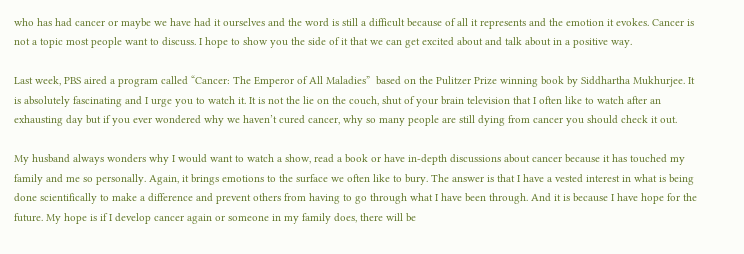who has had cancer or maybe we have had it ourselves and the word is still a difficult because of all it represents and the emotion it evokes. Cancer is not a topic most people want to discuss. I hope to show you the side of it that we can get excited about and talk about in a positive way.

Last week, PBS aired a program called “Cancer: The Emperor of All Maladies”  based on the Pulitzer Prize winning book by Siddhartha Mukhurjee. It is absolutely fascinating and I urge you to watch it. It is not the lie on the couch, shut of your brain television that I often like to watch after an exhausting day but if you ever wondered why we haven’t cured cancer, why so many people are still dying from cancer you should check it out.

My husband always wonders why I would want to watch a show, read a book or have in-depth discussions about cancer because it has touched my family and me so personally. Again, it brings emotions to the surface we often like to bury. The answer is that I have a vested interest in what is being done scientifically to make a difference and prevent others from having to go through what I have been through. And it is because I have hope for the future. My hope is if I develop cancer again or someone in my family does, there will be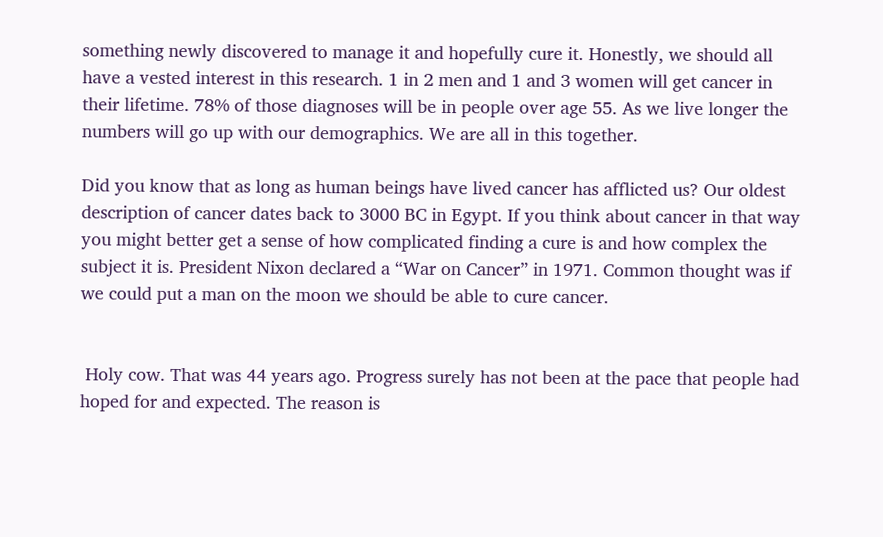something newly discovered to manage it and hopefully cure it. Honestly, we should all have a vested interest in this research. 1 in 2 men and 1 and 3 women will get cancer in their lifetime. 78% of those diagnoses will be in people over age 55. As we live longer the numbers will go up with our demographics. We are all in this together.

Did you know that as long as human beings have lived cancer has afflicted us? Our oldest description of cancer dates back to 3000 BC in Egypt. If you think about cancer in that way you might better get a sense of how complicated finding a cure is and how complex the subject it is. President Nixon declared a “War on Cancer” in 1971. Common thought was if we could put a man on the moon we should be able to cure cancer.


 Holy cow. That was 44 years ago. Progress surely has not been at the pace that people had hoped for and expected. The reason is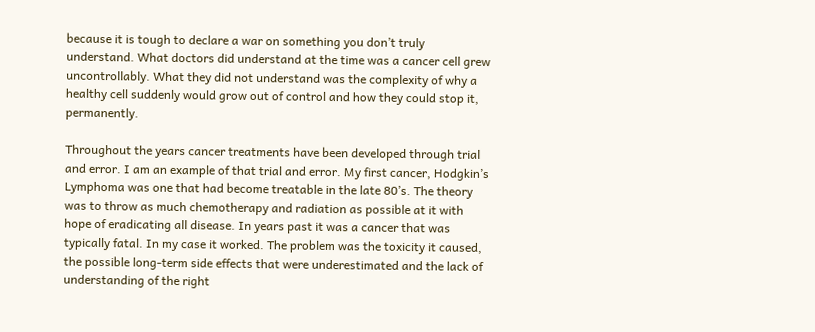because it is tough to declare a war on something you don’t truly understand. What doctors did understand at the time was a cancer cell grew uncontrollably. What they did not understand was the complexity of why a healthy cell suddenly would grow out of control and how they could stop it, permanently.

Throughout the years cancer treatments have been developed through trial and error. I am an example of that trial and error. My first cancer, Hodgkin’s Lymphoma was one that had become treatable in the late 80’s. The theory was to throw as much chemotherapy and radiation as possible at it with hope of eradicating all disease. In years past it was a cancer that was typically fatal. In my case it worked. The problem was the toxicity it caused, the possible long-term side effects that were underestimated and the lack of understanding of the right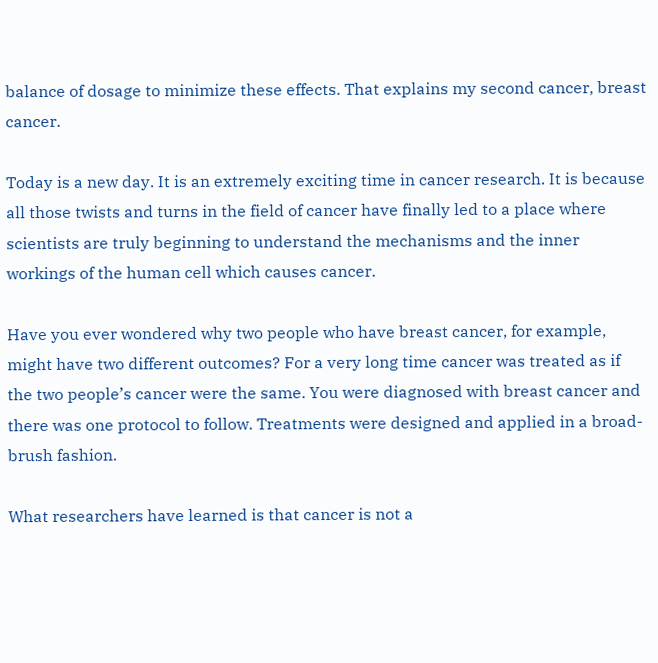balance of dosage to minimize these effects. That explains my second cancer, breast cancer.

Today is a new day. It is an extremely exciting time in cancer research. It is because all those twists and turns in the field of cancer have finally led to a place where scientists are truly beginning to understand the mechanisms and the inner workings of the human cell which causes cancer.

Have you ever wondered why two people who have breast cancer, for example, might have two different outcomes? For a very long time cancer was treated as if the two people’s cancer were the same. You were diagnosed with breast cancer and there was one protocol to follow. Treatments were designed and applied in a broad-brush fashion.

What researchers have learned is that cancer is not a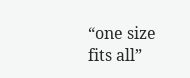“one size fits all”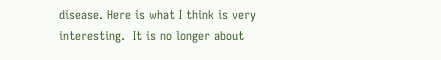disease. Here is what I think is very interesting.  It is no longer about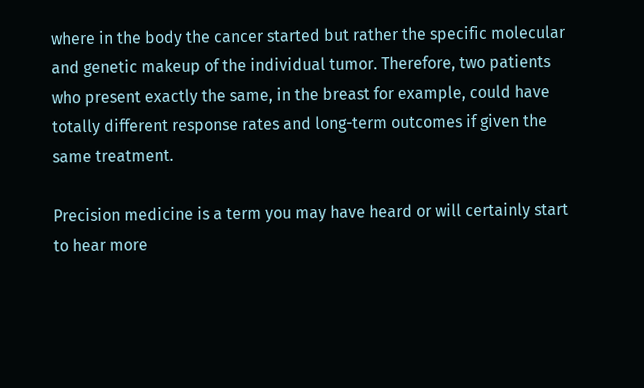where in the body the cancer started but rather the specific molecular and genetic makeup of the individual tumor. Therefore, two patients who present exactly the same, in the breast for example, could have totally different response rates and long-term outcomes if given the same treatment.

Precision medicine is a term you may have heard or will certainly start to hear more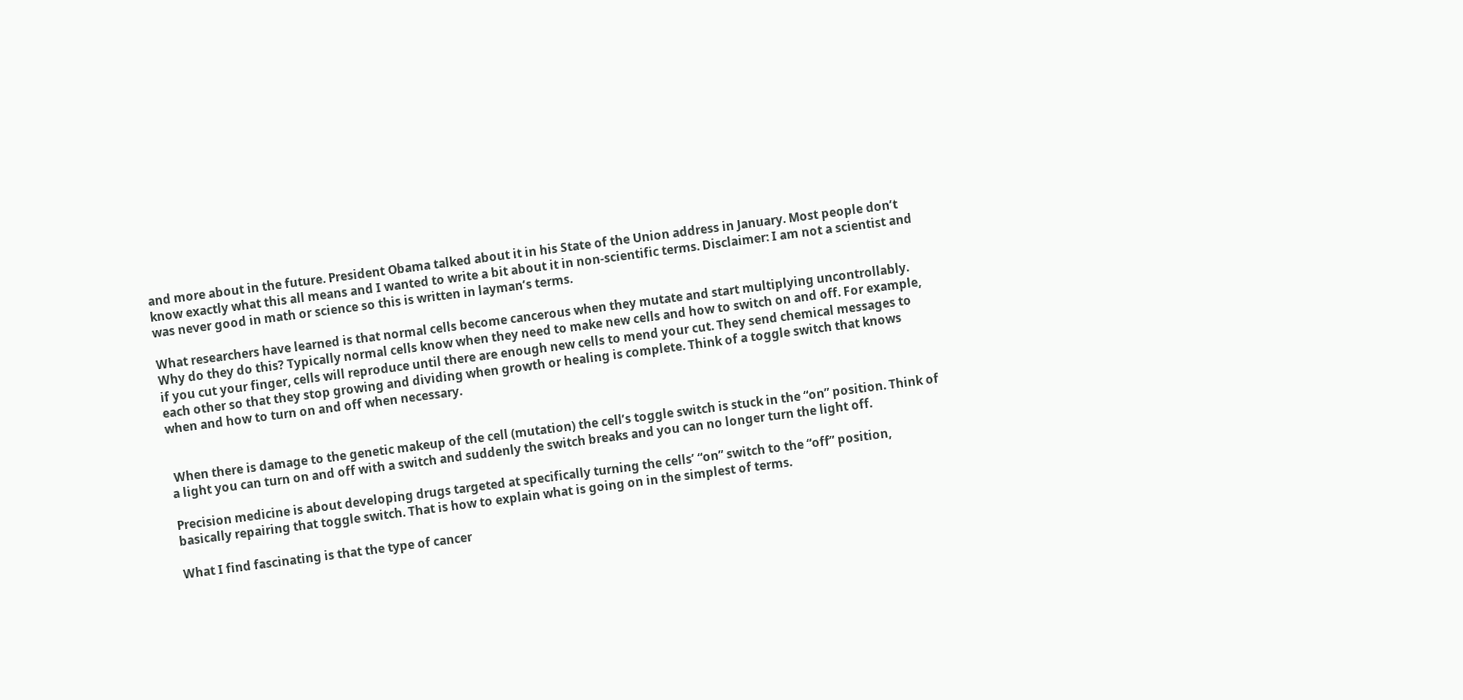and more about in the future. President Obama talked about it in his State of the Union address in January. Most people don’t know exactly what this all means and I wanted to write a bit about it in non-scientific terms. Disclaimer: I am not a scientist and was never good in math or science so this is written in layman’s terms.

What researchers have learned is that normal cells become cancerous when they mutate and start multiplying uncontrollably. Why do they do this? Typically normal cells know when they need to make new cells and how to switch on and off. For example, if you cut your finger, cells will reproduce until there are enough new cells to mend your cut. They send chemical messages to each other so that they stop growing and dividing when growth or healing is complete. Think of a toggle switch that knows when and how to turn on and off when necessary.


 When there is damage to the genetic makeup of the cell (mutation) the cell’s toggle switch is stuck in the “on” position. Think of a light you can turn on and off with a switch and suddenly the switch breaks and you can no longer turn the light off.

Precision medicine is about developing drugs targeted at specifically turning the cells’ “on” switch to the “off” position, basically repairing that toggle switch. That is how to explain what is going on in the simplest of terms.

What I find fascinating is that the type of cancer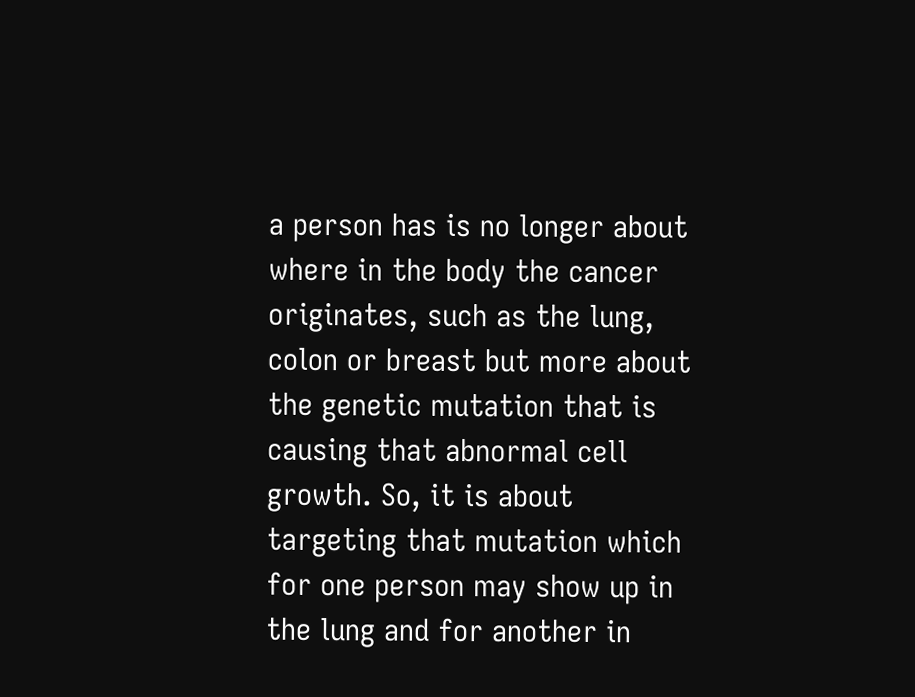a person has is no longer about where in the body the cancer originates, such as the lung, colon or breast but more about the genetic mutation that is causing that abnormal cell growth. So, it is about targeting that mutation which for one person may show up in the lung and for another in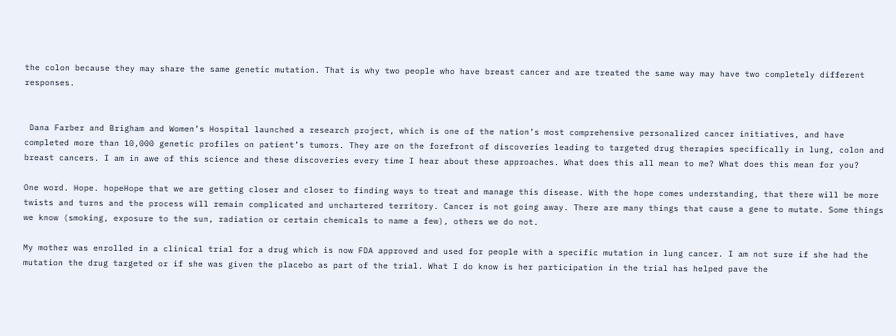the colon because they may share the same genetic mutation. That is why two people who have breast cancer and are treated the same way may have two completely different responses.


 Dana Farber and Brigham and Women’s Hospital launched a research project, which is one of the nation’s most comprehensive personalized cancer initiatives, and have completed more than 10,000 genetic profiles on patient’s tumors. They are on the forefront of discoveries leading to targeted drug therapies specifically in lung, colon and breast cancers. I am in awe of this science and these discoveries every time I hear about these approaches. What does this all mean to me? What does this mean for you?

One word. Hope. hopeHope that we are getting closer and closer to finding ways to treat and manage this disease. With the hope comes understanding, that there will be more twists and turns and the process will remain complicated and unchartered territory. Cancer is not going away. There are many things that cause a gene to mutate. Some things we know (smoking, exposure to the sun, radiation or certain chemicals to name a few), others we do not.

My mother was enrolled in a clinical trial for a drug which is now FDA approved and used for people with a specific mutation in lung cancer. I am not sure if she had the mutation the drug targeted or if she was given the placebo as part of the trial. What I do know is her participation in the trial has helped pave the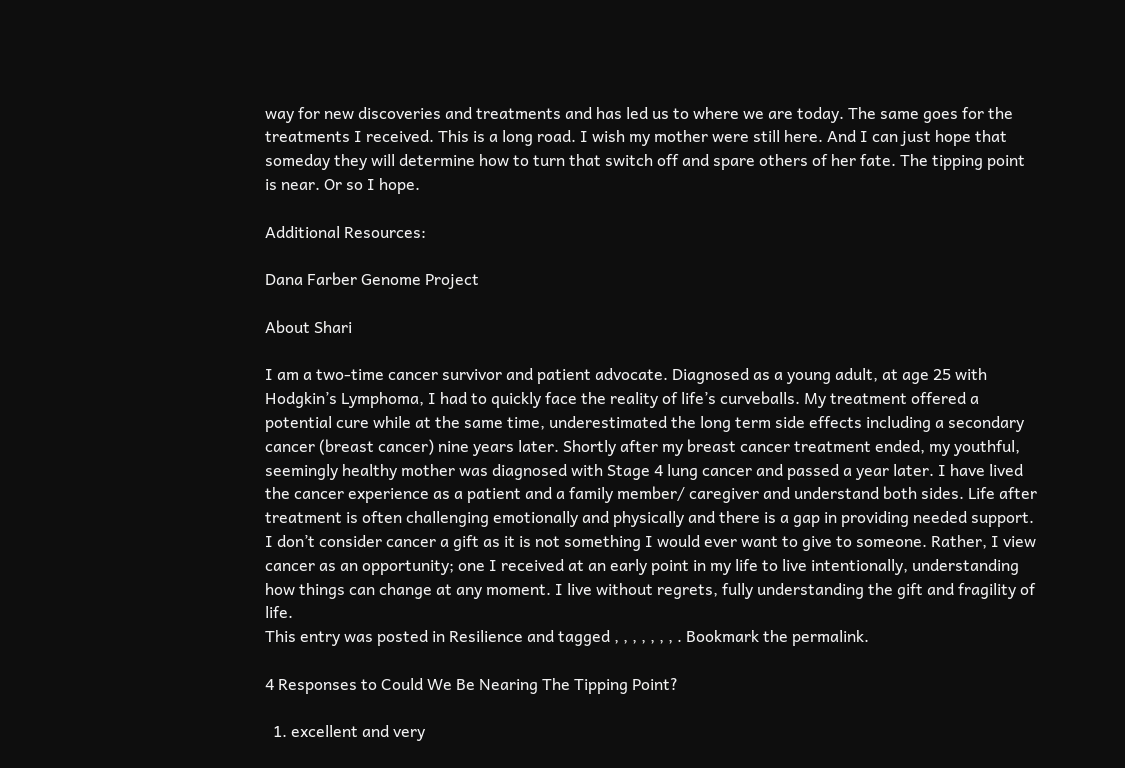way for new discoveries and treatments and has led us to where we are today. The same goes for the treatments I received. This is a long road. I wish my mother were still here. And I can just hope that someday they will determine how to turn that switch off and spare others of her fate. The tipping point is near. Or so I hope.

Additional Resources:

Dana Farber Genome Project

About Shari

I am a two-time cancer survivor and patient advocate. Diagnosed as a young adult, at age 25 with Hodgkin’s Lymphoma, I had to quickly face the reality of life’s curveballs. My treatment offered a potential cure while at the same time, underestimated the long term side effects including a secondary cancer (breast cancer) nine years later. Shortly after my breast cancer treatment ended, my youthful, seemingly healthy mother was diagnosed with Stage 4 lung cancer and passed a year later. I have lived the cancer experience as a patient and a family member/ caregiver and understand both sides. Life after treatment is often challenging emotionally and physically and there is a gap in providing needed support. I don’t consider cancer a gift as it is not something I would ever want to give to someone. Rather, I view cancer as an opportunity; one I received at an early point in my life to live intentionally, understanding how things can change at any moment. I live without regrets, fully understanding the gift and fragility of life.
This entry was posted in Resilience and tagged , , , , , , , . Bookmark the permalink.

4 Responses to Could We Be Nearing The Tipping Point?

  1. excellent and very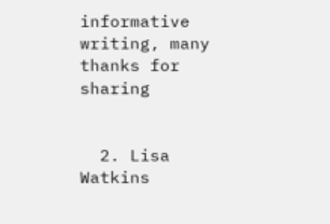informative writing, many thanks for sharing


  2. Lisa Watkins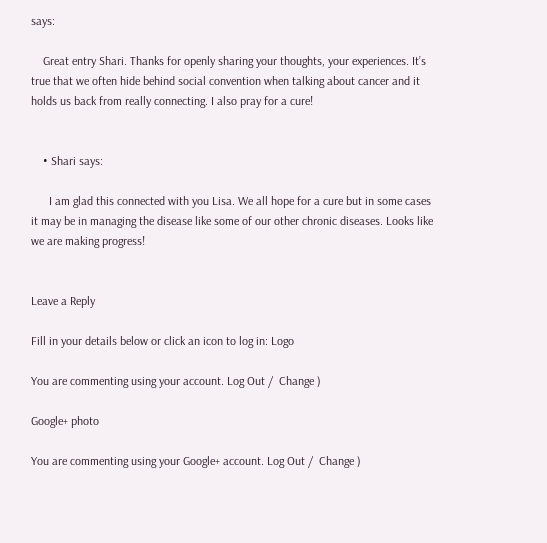says:

    Great entry Shari. Thanks for openly sharing your thoughts, your experiences. It’s true that we often hide behind social convention when talking about cancer and it holds us back from really connecting. I also pray for a cure!


    • Shari says:

      I am glad this connected with you Lisa. We all hope for a cure but in some cases it may be in managing the disease like some of our other chronic diseases. Looks like we are making progress!


Leave a Reply

Fill in your details below or click an icon to log in: Logo

You are commenting using your account. Log Out /  Change )

Google+ photo

You are commenting using your Google+ account. Log Out /  Change )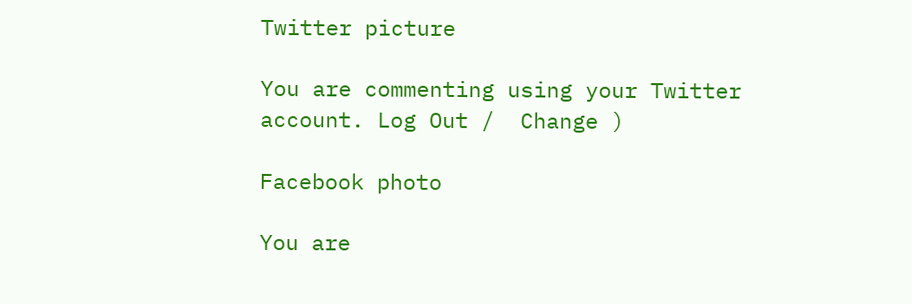Twitter picture

You are commenting using your Twitter account. Log Out /  Change )

Facebook photo

You are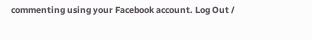commenting using your Facebook account. Log Out /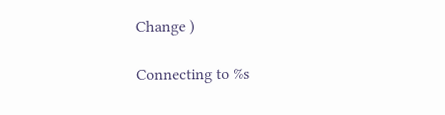Change )

Connecting to %s